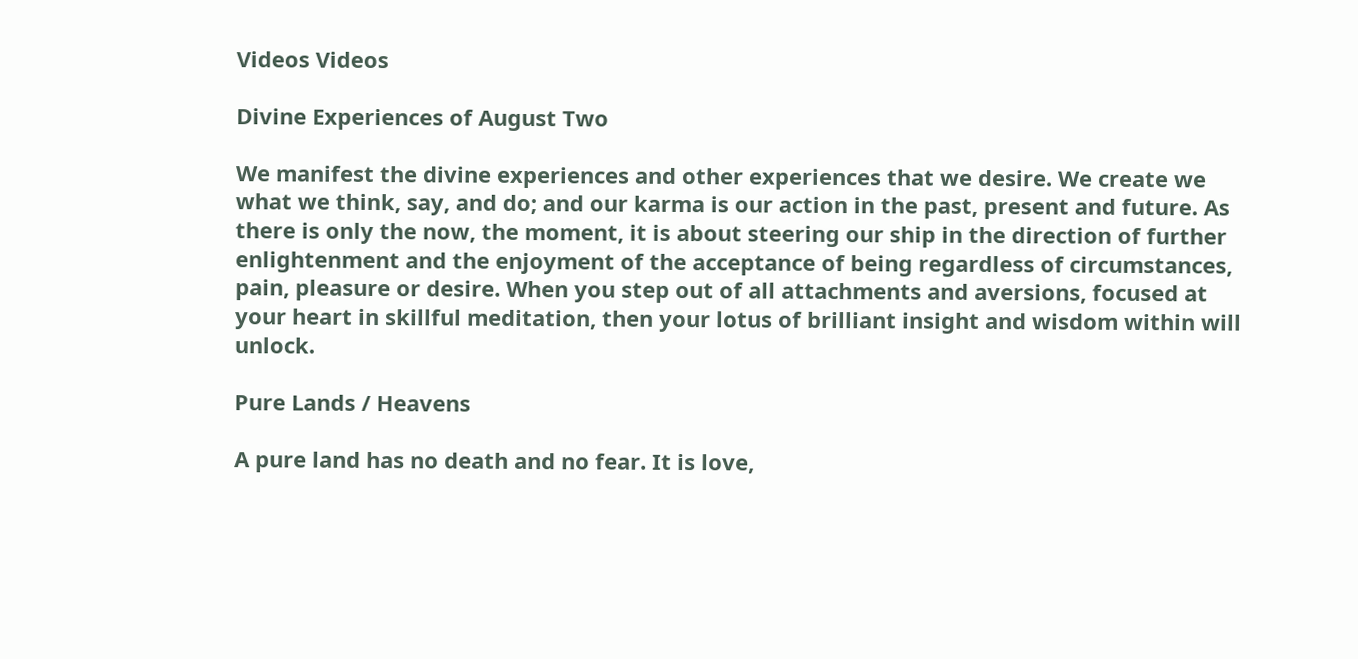Videos Videos

Divine Experiences of August Two

We manifest the divine experiences and other experiences that we desire. We create we what we think, say, and do; and our karma is our action in the past, present and future. As there is only the now, the moment, it is about steering our ship in the direction of further enlightenment and the enjoyment of the acceptance of being regardless of circumstances, pain, pleasure or desire. When you step out of all attachments and aversions, focused at your heart in skillful meditation, then your lotus of brilliant insight and wisdom within will unlock.

Pure Lands / Heavens

A pure land has no death and no fear. It is love,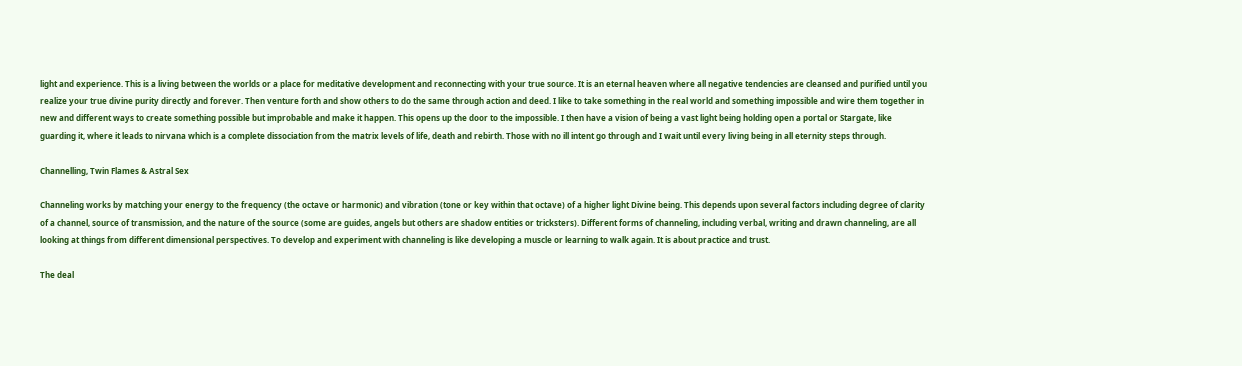light and experience. This is a living between the worlds or a place for meditative development and reconnecting with your true source. It is an eternal heaven where all negative tendencies are cleansed and purified until you realize your true divine purity directly and forever. Then venture forth and show others to do the same through action and deed. I like to take something in the real world and something impossible and wire them together in new and different ways to create something possible but improbable and make it happen. This opens up the door to the impossible. I then have a vision of being a vast light being holding open a portal or Stargate, like guarding it, where it leads to nirvana which is a complete dissociation from the matrix levels of life, death and rebirth. Those with no ill intent go through and I wait until every living being in all eternity steps through.

Channelling, Twin Flames & Astral Sex

Channeling works by matching your energy to the frequency (the octave or harmonic) and vibration (tone or key within that octave) of a higher light Divine being. This depends upon several factors including degree of clarity of a channel, source of transmission, and the nature of the source (some are guides, angels but others are shadow entities or tricksters). Different forms of channeling, including verbal, writing and drawn channeling, are all looking at things from different dimensional perspectives. To develop and experiment with channeling is like developing a muscle or learning to walk again. It is about practice and trust.

The deal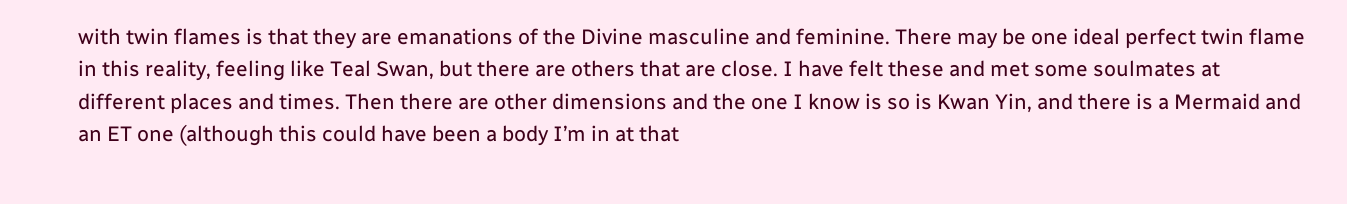with twin flames is that they are emanations of the Divine masculine and feminine. There may be one ideal perfect twin flame in this reality, feeling like Teal Swan, but there are others that are close. I have felt these and met some soulmates at different places and times. Then there are other dimensions and the one I know is so is Kwan Yin, and there is a Mermaid and an ET one (although this could have been a body I’m in at that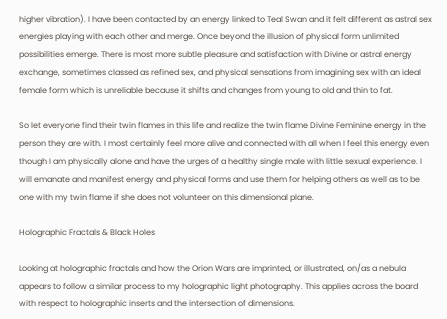higher vibration). I have been contacted by an energy linked to Teal Swan and it felt different as astral sex energies playing with each other and merge. Once beyond the illusion of physical form unlimited possibilities emerge. There is most more subtle pleasure and satisfaction with Divine or astral energy exchange, sometimes classed as refined sex, and physical sensations from imagining sex with an ideal female form which is unreliable because it shifts and changes from young to old and thin to fat.

So let everyone find their twin flames in this life and realize the twin flame Divine Feminine energy in the person they are with. I most certainly feel more alive and connected with all when I feel this energy even though I am physically alone and have the urges of a healthy single male with little sexual experience. I will emanate and manifest energy and physical forms and use them for helping others as well as to be one with my twin flame if she does not volunteer on this dimensional plane.

Holographic Fractals & Black Holes

Looking at holographic fractals and how the Orion Wars are imprinted, or illustrated, on/as a nebula appears to follow a similar process to my holographic light photography. This applies across the board with respect to holographic inserts and the intersection of dimensions.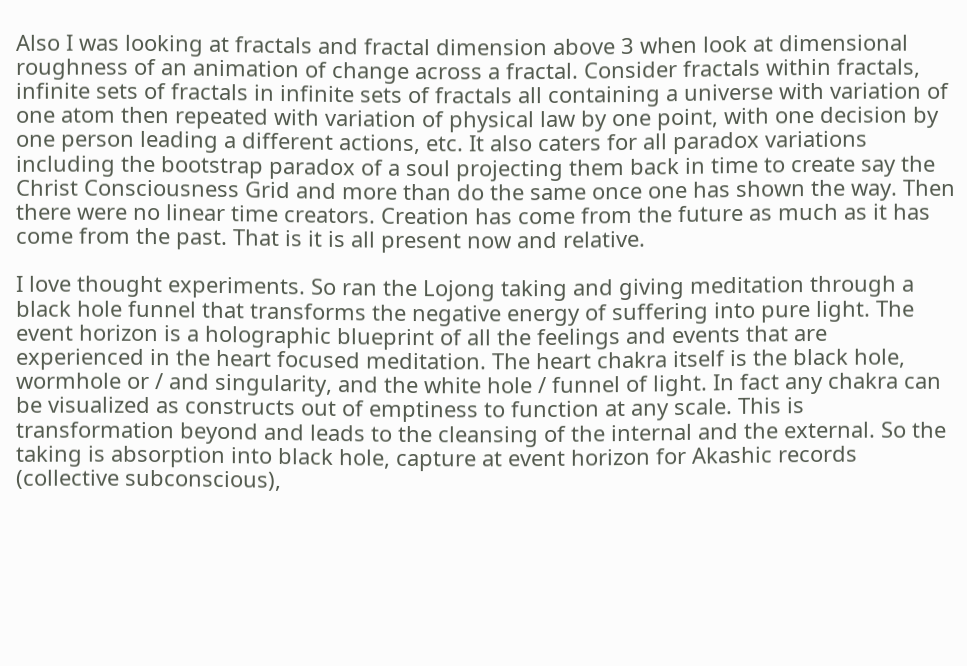Also I was looking at fractals and fractal dimension above 3 when look at dimensional roughness of an animation of change across a fractal. Consider fractals within fractals, infinite sets of fractals in infinite sets of fractals all containing a universe with variation of one atom then repeated with variation of physical law by one point, with one decision by one person leading a different actions, etc. It also caters for all paradox variations including the bootstrap paradox of a soul projecting them back in time to create say the Christ Consciousness Grid and more than do the same once one has shown the way. Then there were no linear time creators. Creation has come from the future as much as it has come from the past. That is it is all present now and relative.

I love thought experiments. So ran the Lojong taking and giving meditation through a black hole funnel that transforms the negative energy of suffering into pure light. The event horizon is a holographic blueprint of all the feelings and events that are experienced in the heart focused meditation. The heart chakra itself is the black hole, wormhole or / and singularity, and the white hole / funnel of light. In fact any chakra can be visualized as constructs out of emptiness to function at any scale. This is transformation beyond and leads to the cleansing of the internal and the external. So the taking is absorption into black hole, capture at event horizon for Akashic records (collective subconscious),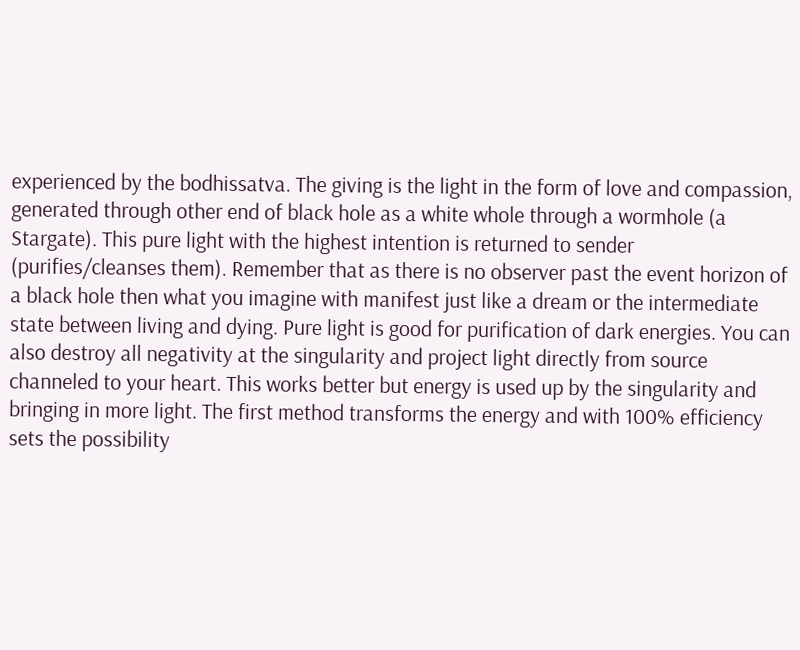experienced by the bodhissatva. The giving is the light in the form of love and compassion, generated through other end of black hole as a white whole through a wormhole (a Stargate). This pure light with the highest intention is returned to sender (purifies/cleanses them). Remember that as there is no observer past the event horizon of a black hole then what you imagine with manifest just like a dream or the intermediate state between living and dying. Pure light is good for purification of dark energies. You can also destroy all negativity at the singularity and project light directly from source channeled to your heart. This works better but energy is used up by the singularity and bringing in more light. The first method transforms the energy and with 100% efficiency sets the possibility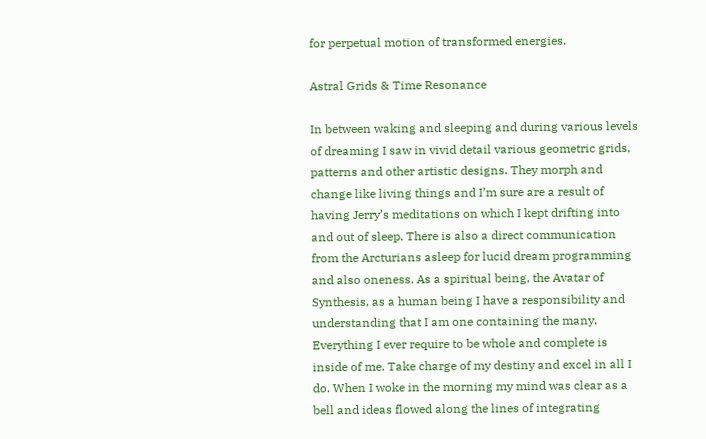for perpetual motion of transformed energies.

Astral Grids & Time Resonance

In between waking and sleeping and during various levels of dreaming I saw in vivid detail various geometric grids, patterns and other artistic designs. They morph and change like living things and I’m sure are a result of having Jerry’s meditations on which I kept drifting into and out of sleep. There is also a direct communication from the Arcturians asleep for lucid dream programming and also oneness. As a spiritual being, the Avatar of Synthesis, as a human being I have a responsibility and understanding that I am one containing the many. Everything I ever require to be whole and complete is inside of me. Take charge of my destiny and excel in all I do. When I woke in the morning my mind was clear as a bell and ideas flowed along the lines of integrating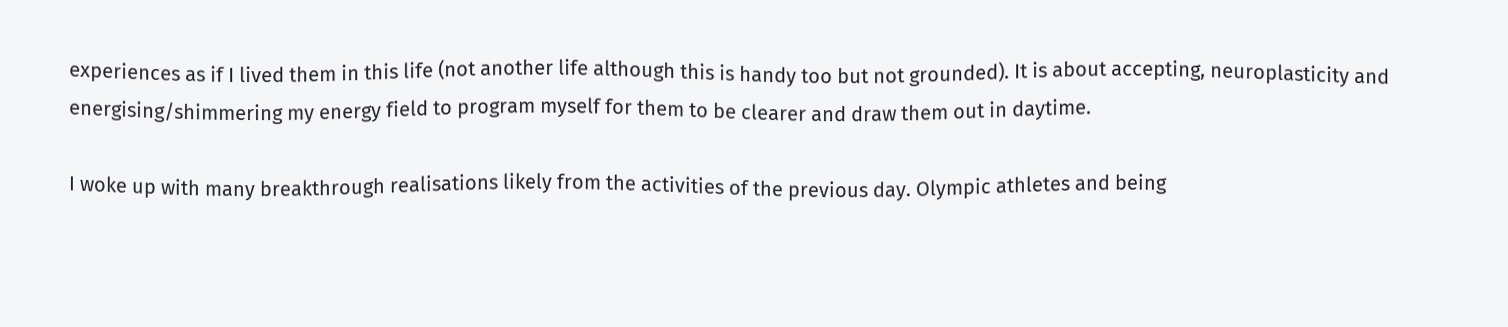experiences as if I lived them in this life (not another life although this is handy too but not grounded). It is about accepting, neuroplasticity and energising/shimmering my energy field to program myself for them to be clearer and draw them out in daytime.

I woke up with many breakthrough realisations likely from the activities of the previous day. Olympic athletes and being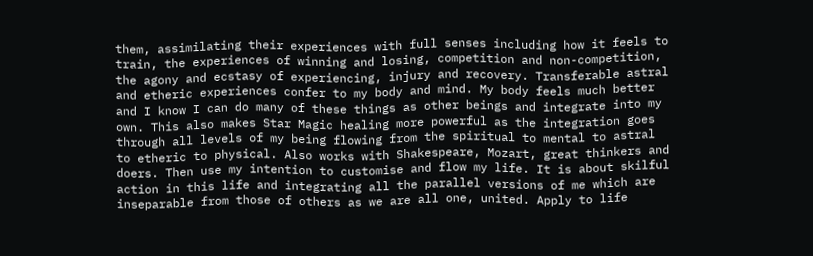them, assimilating their experiences with full senses including how it feels to train, the experiences of winning and losing, competition and non-competition, the agony and ecstasy of experiencing, injury and recovery. Transferable astral and etheric experiences confer to my body and mind. My body feels much better and I know I can do many of these things as other beings and integrate into my own. This also makes Star Magic healing more powerful as the integration goes through all levels of my being flowing from the spiritual to mental to astral to etheric to physical. Also works with Shakespeare, Mozart, great thinkers and doers. Then use my intention to customise and flow my life. It is about skilful action in this life and integrating all the parallel versions of me which are inseparable from those of others as we are all one, united. Apply to life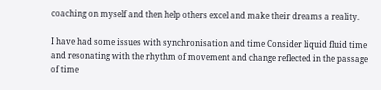coaching on myself and then help others excel and make their dreams a reality.

I have had some issues with synchronisation and time Consider liquid fluid time and resonating with the rhythm of movement and change reflected in the passage of time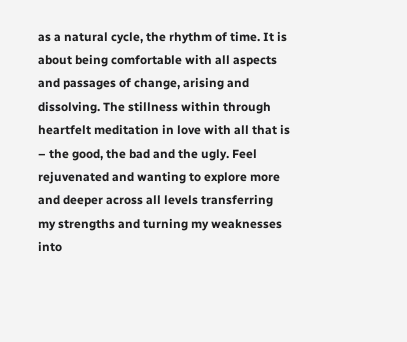as a natural cycle, the rhythm of time. It is about being comfortable with all aspects and passages of change, arising and dissolving. The stillness within through heartfelt meditation in love with all that is – the good, the bad and the ugly. Feel rejuvenated and wanting to explore more and deeper across all levels transferring my strengths and turning my weaknesses into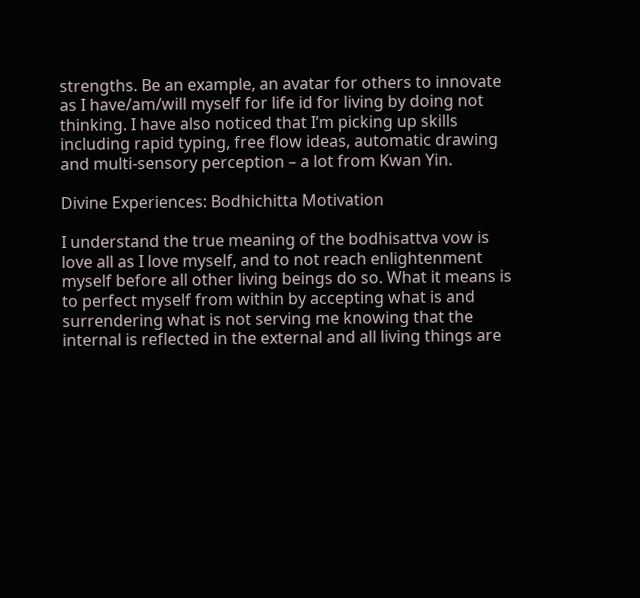strengths. Be an example, an avatar for others to innovate as I have/am/will myself for life id for living by doing not thinking. I have also noticed that I’m picking up skills including rapid typing, free flow ideas, automatic drawing and multi-sensory perception – a lot from Kwan Yin.

Divine Experiences: Bodhichitta Motivation

I understand the true meaning of the bodhisattva vow is love all as I love myself, and to not reach enlightenment myself before all other living beings do so. What it means is to perfect myself from within by accepting what is and surrendering what is not serving me knowing that the internal is reflected in the external and all living things are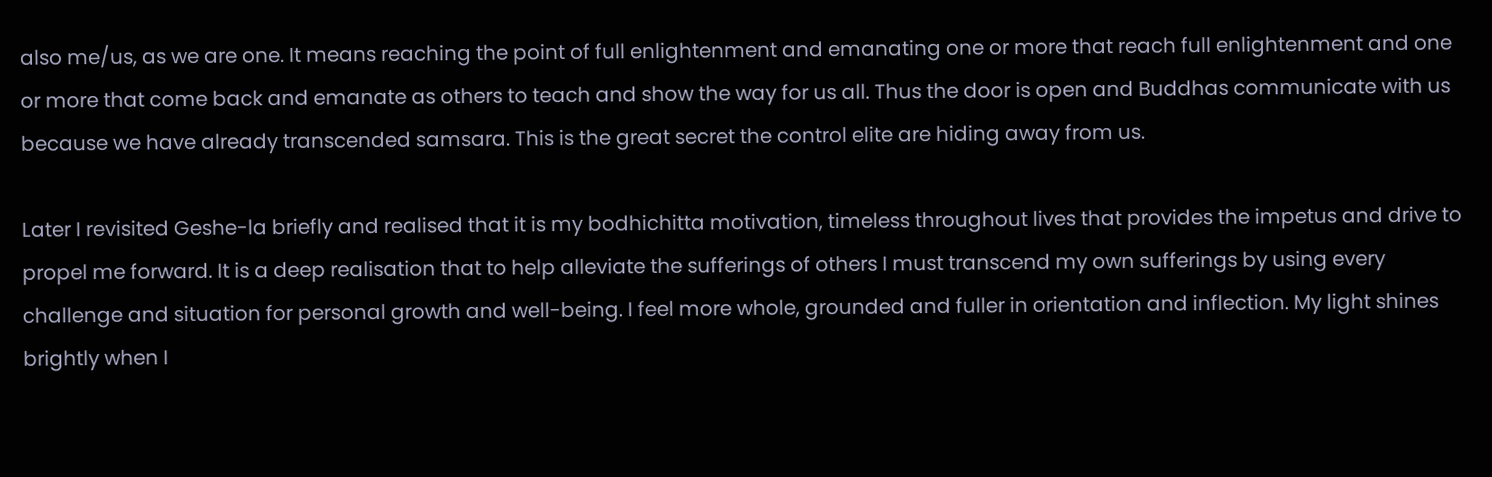also me/us, as we are one. It means reaching the point of full enlightenment and emanating one or more that reach full enlightenment and one or more that come back and emanate as others to teach and show the way for us all. Thus the door is open and Buddhas communicate with us because we have already transcended samsara. This is the great secret the control elite are hiding away from us.

Later I revisited Geshe-la briefly and realised that it is my bodhichitta motivation, timeless throughout lives that provides the impetus and drive to propel me forward. It is a deep realisation that to help alleviate the sufferings of others I must transcend my own sufferings by using every challenge and situation for personal growth and well-being. I feel more whole, grounded and fuller in orientation and inflection. My light shines brightly when I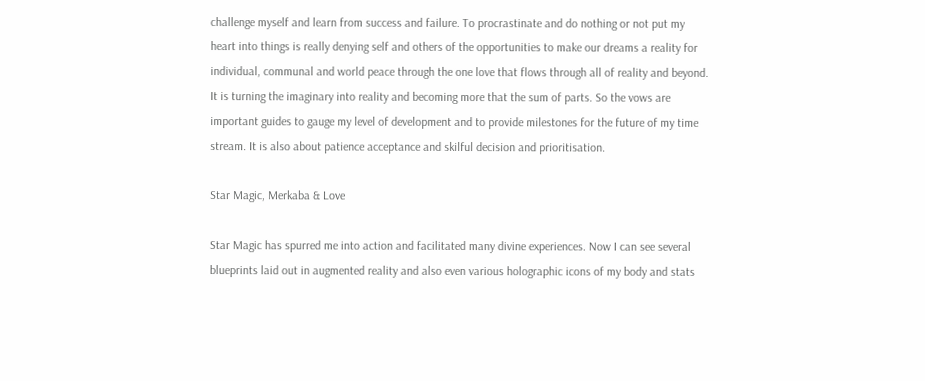challenge myself and learn from success and failure. To procrastinate and do nothing or not put my heart into things is really denying self and others of the opportunities to make our dreams a reality for individual, communal and world peace through the one love that flows through all of reality and beyond. It is turning the imaginary into reality and becoming more that the sum of parts. So the vows are important guides to gauge my level of development and to provide milestones for the future of my time stream. It is also about patience acceptance and skilful decision and prioritisation.

Star Magic, Merkaba & Love

Star Magic has spurred me into action and facilitated many divine experiences. Now I can see several blueprints laid out in augmented reality and also even various holographic icons of my body and stats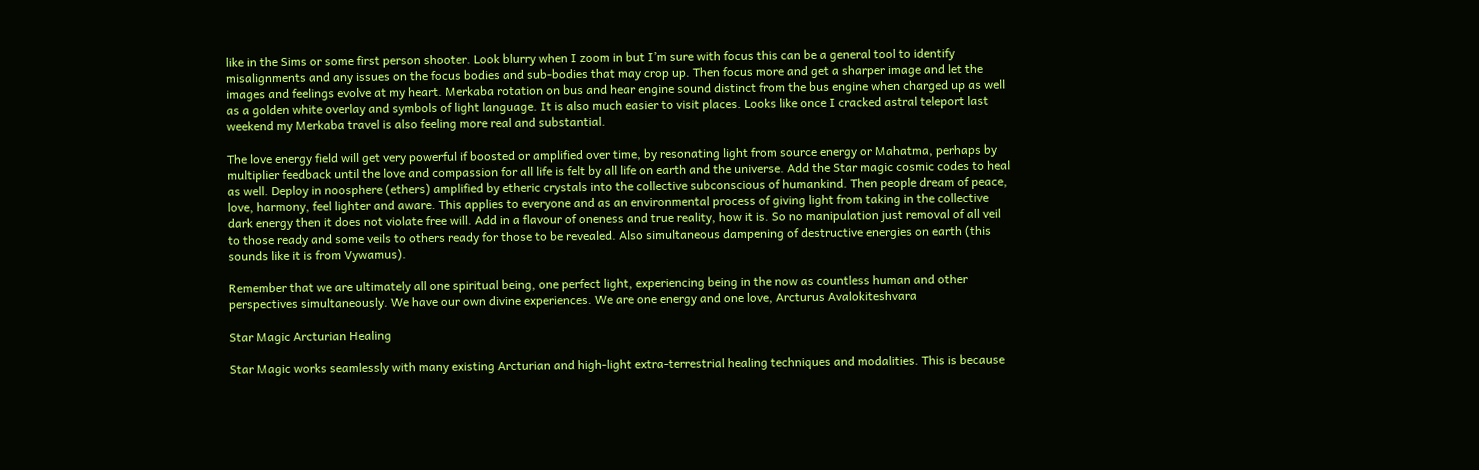like in the Sims or some first person shooter. Look blurry when I zoom in but I’m sure with focus this can be a general tool to identify misalignments and any issues on the focus bodies and sub-bodies that may crop up. Then focus more and get a sharper image and let the images and feelings evolve at my heart. Merkaba rotation on bus and hear engine sound distinct from the bus engine when charged up as well as a golden white overlay and symbols of light language. It is also much easier to visit places. Looks like once I cracked astral teleport last weekend my Merkaba travel is also feeling more real and substantial.

The love energy field will get very powerful if boosted or amplified over time, by resonating light from source energy or Mahatma, perhaps by multiplier feedback until the love and compassion for all life is felt by all life on earth and the universe. Add the Star magic cosmic codes to heal as well. Deploy in noosphere (ethers) amplified by etheric crystals into the collective subconscious of humankind. Then people dream of peace, love, harmony, feel lighter and aware. This applies to everyone and as an environmental process of giving light from taking in the collective dark energy then it does not violate free will. Add in a flavour of oneness and true reality, how it is. So no manipulation just removal of all veil to those ready and some veils to others ready for those to be revealed. Also simultaneous dampening of destructive energies on earth (this sounds like it is from Vywamus).

Remember that we are ultimately all one spiritual being, one perfect light, experiencing being in the now as countless human and other perspectives simultaneously. We have our own divine experiences. We are one energy and one love, Arcturus Avalokiteshvara

Star Magic Arcturian Healing

Star Magic works seamlessly with many existing Arcturian and high-light extra-terrestrial healing techniques and modalities. This is because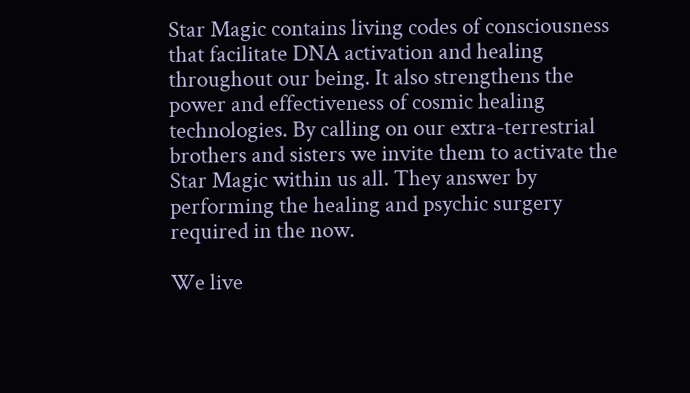Star Magic contains living codes of consciousness that facilitate DNA activation and healing throughout our being. It also strengthens the power and effectiveness of cosmic healing technologies. By calling on our extra-terrestrial brothers and sisters we invite them to activate the Star Magic within us all. They answer by performing the healing and psychic surgery required in the now.

We live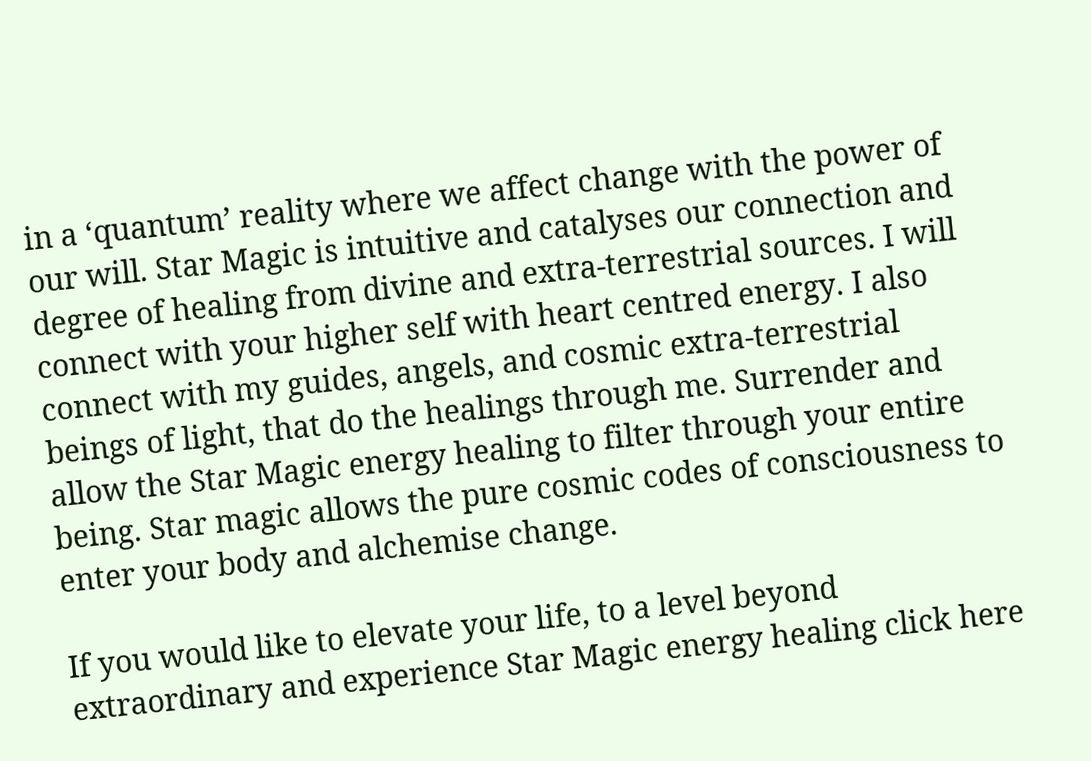in a ‘quantum’ reality where we affect change with the power of our will. Star Magic is intuitive and catalyses our connection and degree of healing from divine and extra-terrestrial sources. I will connect with your higher self with heart centred energy. I also connect with my guides, angels, and cosmic extra-terrestrial beings of light, that do the healings through me. Surrender and allow the Star Magic energy healing to filter through your entire being. Star magic allows the pure cosmic codes of consciousness to enter your body and alchemise change.

If you would like to elevate your life, to a level beyond extraordinary and experience Star Magic energy healing click here